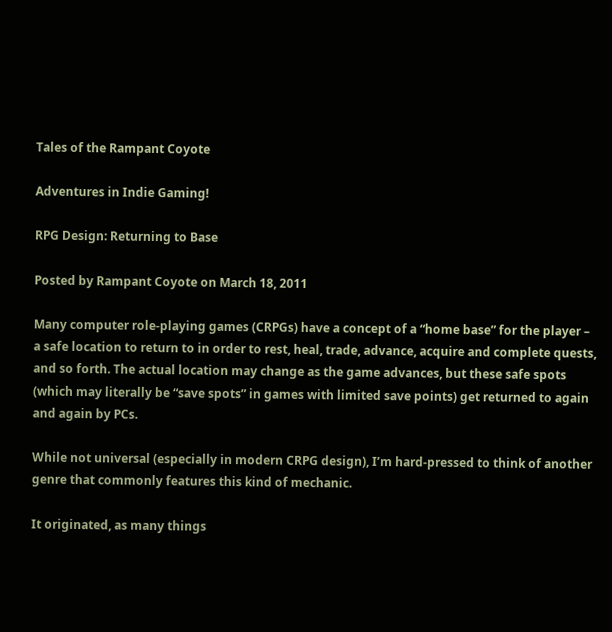Tales of the Rampant Coyote

Adventures in Indie Gaming!

RPG Design: Returning to Base

Posted by Rampant Coyote on March 18, 2011

Many computer role-playing games (CRPGs) have a concept of a “home base” for the player – a safe location to return to in order to rest, heal, trade, advance, acquire and complete quests, and so forth. The actual location may change as the game advances, but these safe spots (which may literally be “save spots” in games with limited save points) get returned to again and again by PCs.

While not universal (especially in modern CRPG design), I’m hard-pressed to think of another genre that commonly features this kind of mechanic.

It originated, as many things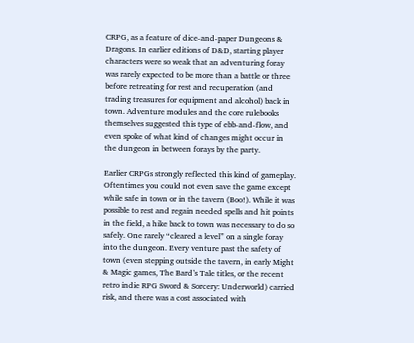CRPG, as a feature of dice-and-paper Dungeons & Dragons. In earlier editions of D&D, starting player characters were so weak that an adventuring foray was rarely expected to be more than a battle or three before retreating for rest and recuperation (and trading treasures for equipment and alcohol) back in town. Adventure modules and the core rulebooks themselves suggested this type of ebb-and-flow, and even spoke of what kind of changes might occur in the dungeon in between forays by the party.

Earlier CRPGs strongly reflected this kind of gameplay. Oftentimes you could not even save the game except while safe in town or in the tavern (Boo!). While it was possible to rest and regain needed spells and hit points in the field, a hike back to town was necessary to do so safely. One rarely “cleared a level” on a single foray into the dungeon. Every venture past the safety of town (even stepping outside the tavern, in early Might & Magic games, The Bard’s Tale titles, or the recent retro indie RPG Sword & Sorcery: Underworld) carried risk, and there was a cost associated with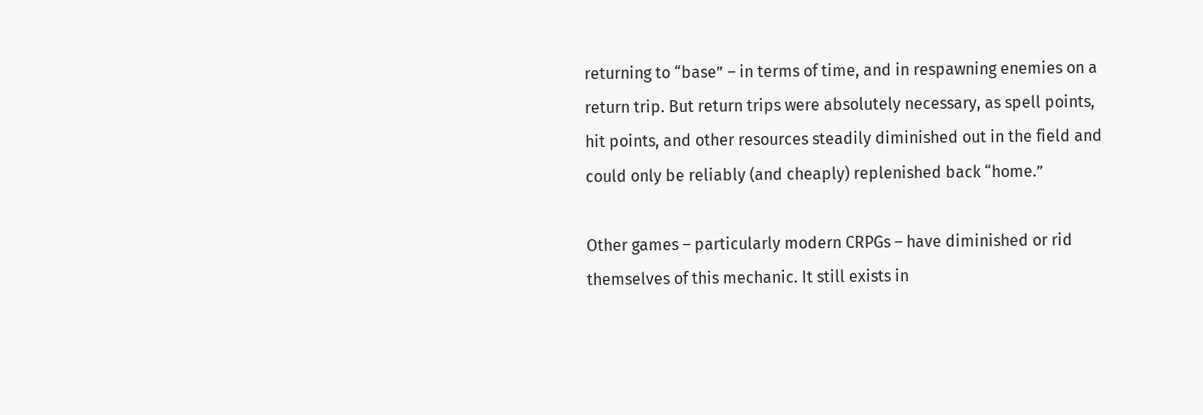returning to “base” – in terms of time, and in respawning enemies on a return trip. But return trips were absolutely necessary, as spell points, hit points, and other resources steadily diminished out in the field and could only be reliably (and cheaply) replenished back “home.”

Other games – particularly modern CRPGs – have diminished or rid themselves of this mechanic. It still exists in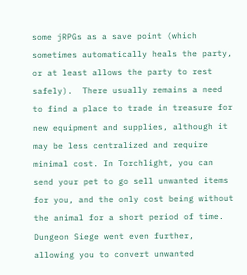some jRPGs as a save point (which sometimes automatically heals the party, or at least allows the party to rest safely).  There usually remains a need to find a place to trade in treasure for new equipment and supplies, although it may be less centralized and require minimal cost. In Torchlight, you can send your pet to go sell unwanted items for you, and the only cost being without the animal for a short period of time.  Dungeon Siege went even further, allowing you to convert unwanted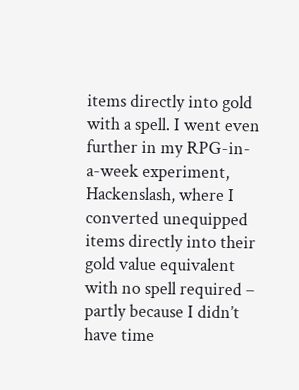items directly into gold with a spell. I went even further in my RPG-in-a-week experiment, Hackenslash, where I converted unequipped items directly into their gold value equivalent with no spell required – partly because I didn’t have time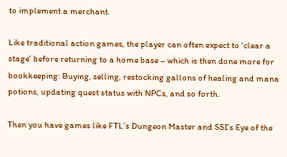to implement a merchant.

Like traditional action games, the player can often expect to ‘clear a stage’ before returning to a home base – which is then done more for bookkeeping: Buying, selling, restocking gallons of healing and mana potions, updating quest status with NPCs, and so forth.

Then you have games like FTL’s Dungeon Master and SSI’s Eye of the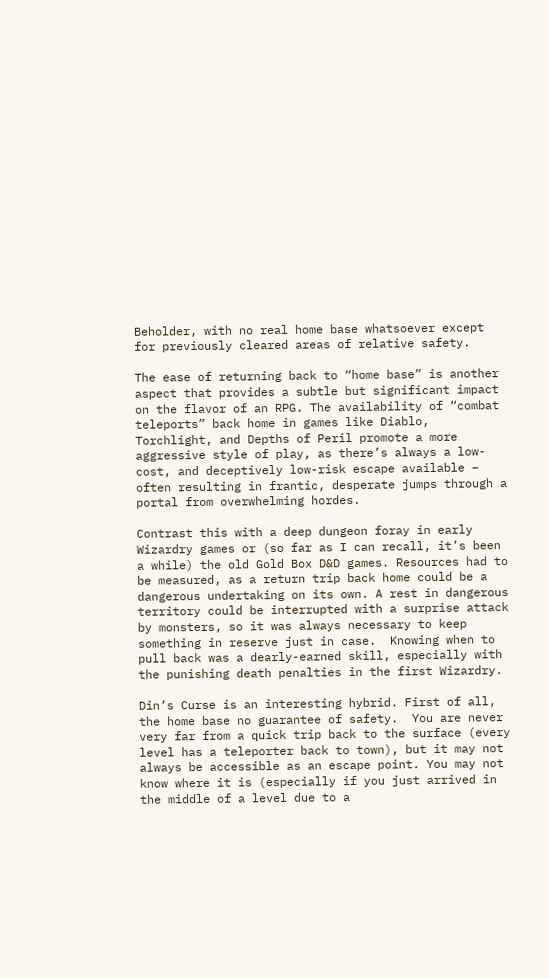Beholder, with no real home base whatsoever except for previously cleared areas of relative safety.

The ease of returning back to “home base” is another aspect that provides a subtle but significant impact on the flavor of an RPG. The availability of “combat teleports” back home in games like Diablo, Torchlight, and Depths of Peril promote a more aggressive style of play, as there’s always a low-cost, and deceptively low-risk escape available – often resulting in frantic, desperate jumps through a portal from overwhelming hordes.

Contrast this with a deep dungeon foray in early Wizardry games or (so far as I can recall, it’s been a while) the old Gold Box D&D games. Resources had to be measured, as a return trip back home could be a dangerous undertaking on its own. A rest in dangerous territory could be interrupted with a surprise attack by monsters, so it was always necessary to keep something in reserve just in case.  Knowing when to pull back was a dearly-earned skill, especially with the punishing death penalties in the first Wizardry.

Din’s Curse is an interesting hybrid. First of all, the home base no guarantee of safety.  You are never very far from a quick trip back to the surface (every level has a teleporter back to town), but it may not always be accessible as an escape point. You may not know where it is (especially if you just arrived in the middle of a level due to a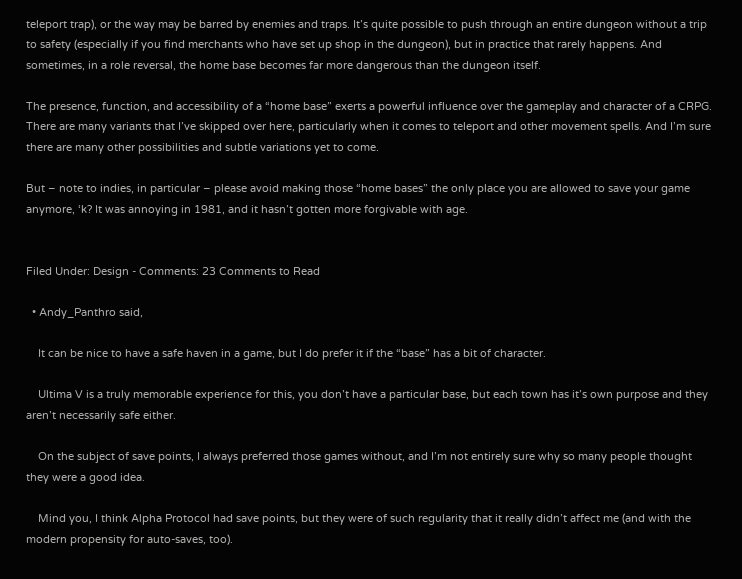teleport trap), or the way may be barred by enemies and traps. It’s quite possible to push through an entire dungeon without a trip to safety (especially if you find merchants who have set up shop in the dungeon), but in practice that rarely happens. And sometimes, in a role reversal, the home base becomes far more dangerous than the dungeon itself.

The presence, function, and accessibility of a “home base” exerts a powerful influence over the gameplay and character of a CRPG. There are many variants that I’ve skipped over here, particularly when it comes to teleport and other movement spells. And I’m sure there are many other possibilities and subtle variations yet to come.

But – note to indies, in particular – please avoid making those “home bases” the only place you are allowed to save your game anymore, ‘k? It was annoying in 1981, and it hasn’t gotten more forgivable with age.


Filed Under: Design - Comments: 23 Comments to Read

  • Andy_Panthro said,

    It can be nice to have a safe haven in a game, but I do prefer it if the “base” has a bit of character.

    Ultima V is a truly memorable experience for this, you don’t have a particular base, but each town has it’s own purpose and they aren’t necessarily safe either.

    On the subject of save points, I always preferred those games without, and I’m not entirely sure why so many people thought they were a good idea.

    Mind you, I think Alpha Protocol had save points, but they were of such regularity that it really didn’t affect me (and with the modern propensity for auto-saves, too).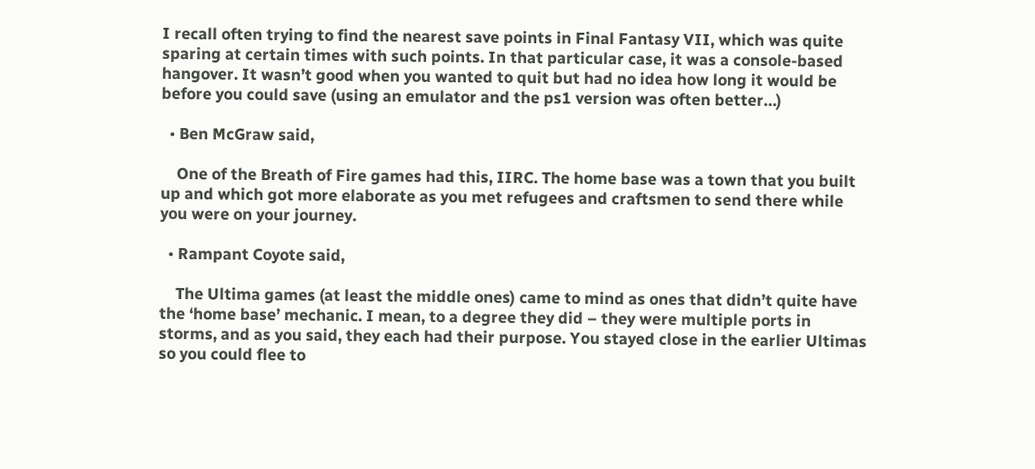I recall often trying to find the nearest save points in Final Fantasy VII, which was quite sparing at certain times with such points. In that particular case, it was a console-based hangover. It wasn’t good when you wanted to quit but had no idea how long it would be before you could save (using an emulator and the ps1 version was often better…)

  • Ben McGraw said,

    One of the Breath of Fire games had this, IIRC. The home base was a town that you built up and which got more elaborate as you met refugees and craftsmen to send there while you were on your journey.

  • Rampant Coyote said,

    The Ultima games (at least the middle ones) came to mind as ones that didn’t quite have the ‘home base’ mechanic. I mean, to a degree they did – they were multiple ports in storms, and as you said, they each had their purpose. You stayed close in the earlier Ultimas so you could flee to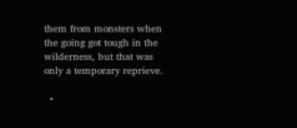them from monsters when the going got tough in the wilderness, but that was only a temporary reprieve.

  •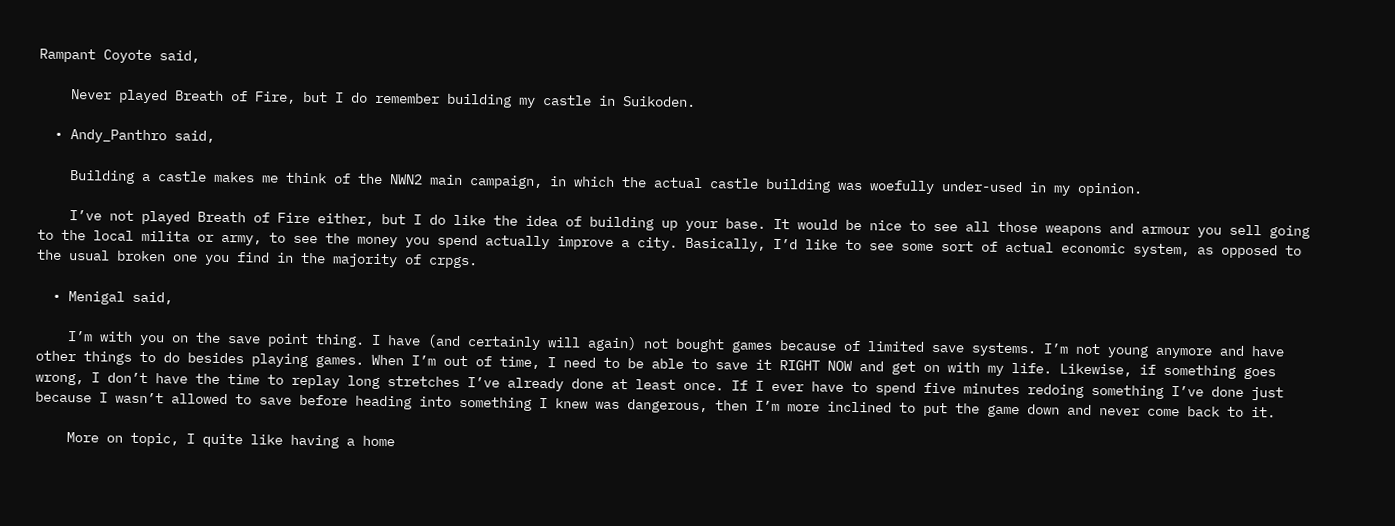Rampant Coyote said,

    Never played Breath of Fire, but I do remember building my castle in Suikoden.

  • Andy_Panthro said,

    Building a castle makes me think of the NWN2 main campaign, in which the actual castle building was woefully under-used in my opinion.

    I’ve not played Breath of Fire either, but I do like the idea of building up your base. It would be nice to see all those weapons and armour you sell going to the local milita or army, to see the money you spend actually improve a city. Basically, I’d like to see some sort of actual economic system, as opposed to the usual broken one you find in the majority of crpgs.

  • Menigal said,

    I’m with you on the save point thing. I have (and certainly will again) not bought games because of limited save systems. I’m not young anymore and have other things to do besides playing games. When I’m out of time, I need to be able to save it RIGHT NOW and get on with my life. Likewise, if something goes wrong, I don’t have the time to replay long stretches I’ve already done at least once. If I ever have to spend five minutes redoing something I’ve done just because I wasn’t allowed to save before heading into something I knew was dangerous, then I’m more inclined to put the game down and never come back to it.

    More on topic, I quite like having a home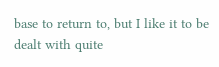base to return to, but I like it to be dealt with quite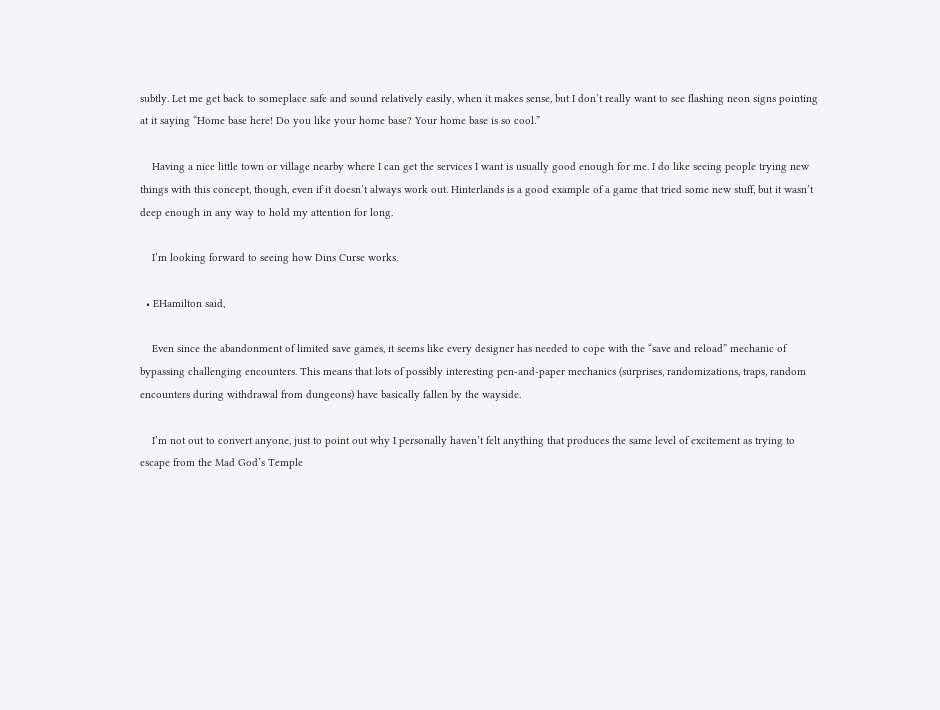subtly. Let me get back to someplace safe and sound relatively easily, when it makes sense, but I don’t really want to see flashing neon signs pointing at it saying “Home base here! Do you like your home base? Your home base is so cool.”

    Having a nice little town or village nearby where I can get the services I want is usually good enough for me. I do like seeing people trying new things with this concept, though, even if it doesn’t always work out. Hinterlands is a good example of a game that tried some new stuff, but it wasn’t deep enough in any way to hold my attention for long.

    I’m looking forward to seeing how Dins Curse works.

  • EHamilton said,

    Even since the abandonment of limited save games, it seems like every designer has needed to cope with the “save and reload” mechanic of bypassing challenging encounters. This means that lots of possibly interesting pen-and-paper mechanics (surprises, randomizations, traps, random encounters during withdrawal from dungeons) have basically fallen by the wayside.

    I’m not out to convert anyone, just to point out why I personally haven’t felt anything that produces the same level of excitement as trying to escape from the Mad God’s Temple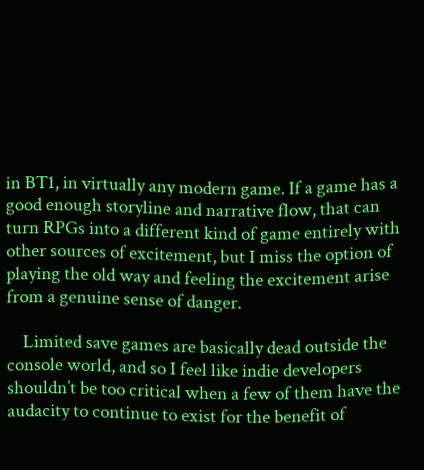in BT1, in virtually any modern game. If a game has a good enough storyline and narrative flow, that can turn RPGs into a different kind of game entirely with other sources of excitement, but I miss the option of playing the old way and feeling the excitement arise from a genuine sense of danger.

    Limited save games are basically dead outside the console world, and so I feel like indie developers shouldn’t be too critical when a few of them have the audacity to continue to exist for the benefit of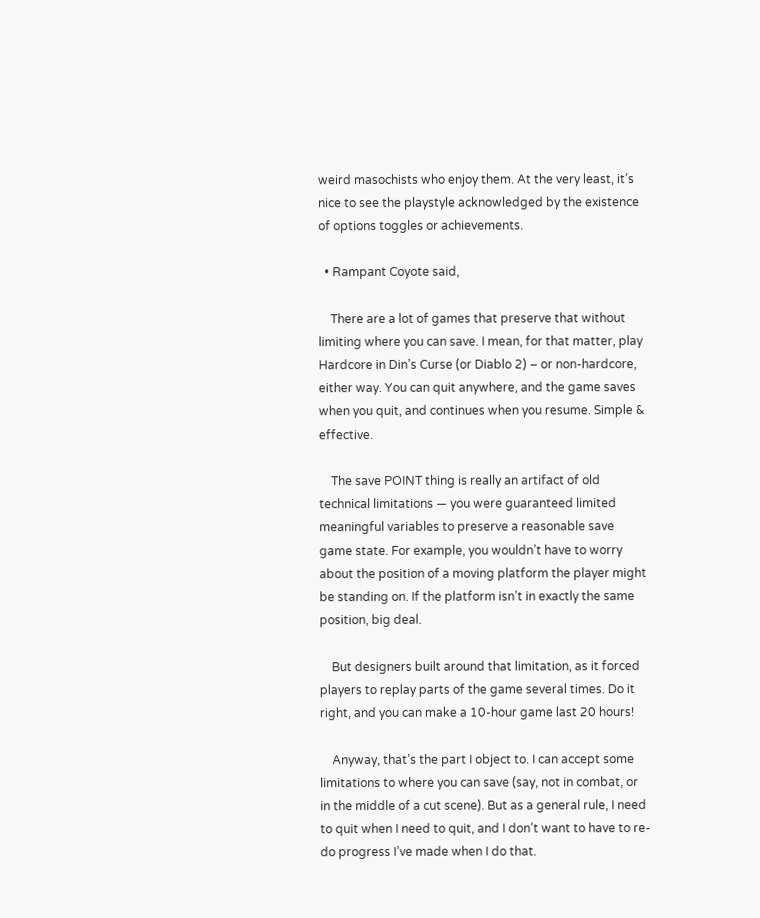weird masochists who enjoy them. At the very least, it’s nice to see the playstyle acknowledged by the existence of options toggles or achievements.

  • Rampant Coyote said,

    There are a lot of games that preserve that without limiting where you can save. I mean, for that matter, play Hardcore in Din’s Curse (or Diablo 2) – or non-hardcore, either way. You can quit anywhere, and the game saves when you quit, and continues when you resume. Simple & effective.

    The save POINT thing is really an artifact of old technical limitations — you were guaranteed limited meaningful variables to preserve a reasonable save game state. For example, you wouldn’t have to worry about the position of a moving platform the player might be standing on. If the platform isn’t in exactly the same position, big deal.

    But designers built around that limitation, as it forced players to replay parts of the game several times. Do it right, and you can make a 10-hour game last 20 hours!

    Anyway, that’s the part I object to. I can accept some limitations to where you can save (say, not in combat, or in the middle of a cut scene). But as a general rule, I need to quit when I need to quit, and I don’t want to have to re-do progress I’ve made when I do that.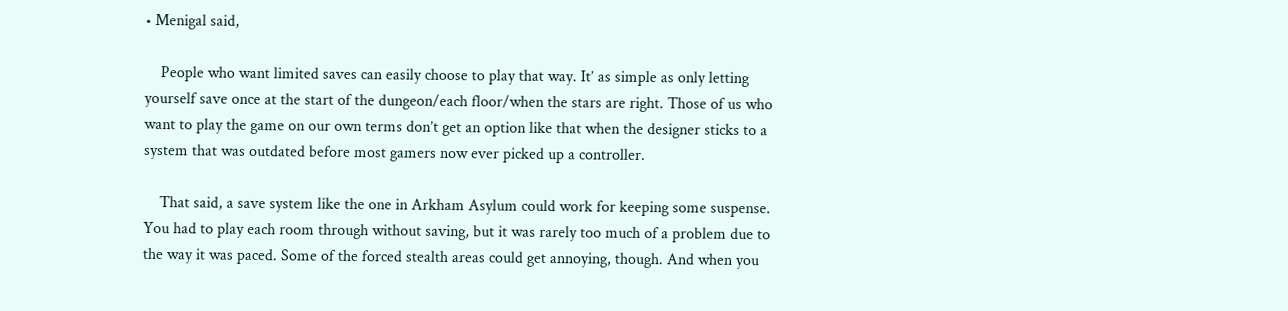• Menigal said,

    People who want limited saves can easily choose to play that way. It’ as simple as only letting yourself save once at the start of the dungeon/each floor/when the stars are right. Those of us who want to play the game on our own terms don’t get an option like that when the designer sticks to a system that was outdated before most gamers now ever picked up a controller.

    That said, a save system like the one in Arkham Asylum could work for keeping some suspense. You had to play each room through without saving, but it was rarely too much of a problem due to the way it was paced. Some of the forced stealth areas could get annoying, though. And when you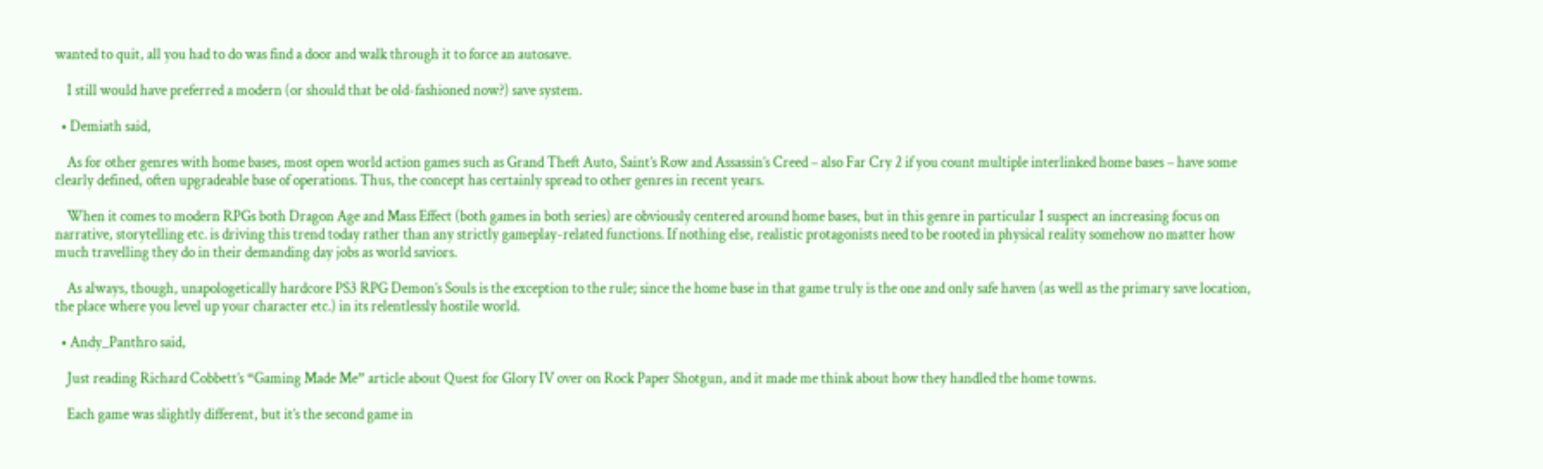wanted to quit, all you had to do was find a door and walk through it to force an autosave.

    I still would have preferred a modern (or should that be old-fashioned now?) save system.

  • Demiath said,

    As for other genres with home bases, most open world action games such as Grand Theft Auto, Saint’s Row and Assassin’s Creed – also Far Cry 2 if you count multiple interlinked home bases – have some clearly defined, often upgradeable base of operations. Thus, the concept has certainly spread to other genres in recent years.

    When it comes to modern RPGs both Dragon Age and Mass Effect (both games in both series) are obviously centered around home bases, but in this genre in particular I suspect an increasing focus on narrative, storytelling etc. is driving this trend today rather than any strictly gameplay-related functions. If nothing else, realistic protagonists need to be rooted in physical reality somehow no matter how much travelling they do in their demanding day jobs as world saviors.

    As always, though, unapologetically hardcore PS3 RPG Demon’s Souls is the exception to the rule; since the home base in that game truly is the one and only safe haven (as well as the primary save location, the place where you level up your character etc.) in its relentlessly hostile world.

  • Andy_Panthro said,

    Just reading Richard Cobbett’s “Gaming Made Me” article about Quest for Glory IV over on Rock Paper Shotgun, and it made me think about how they handled the home towns.

    Each game was slightly different, but it’s the second game in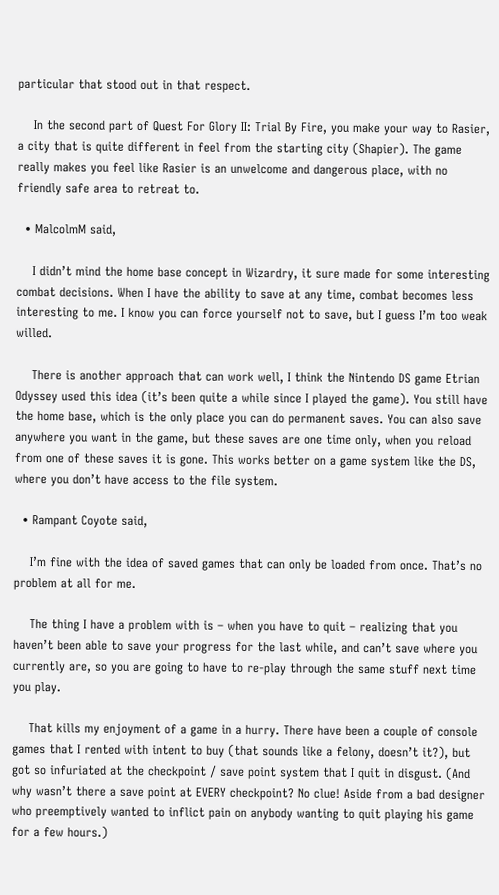particular that stood out in that respect.

    In the second part of Quest For Glory II: Trial By Fire, you make your way to Rasier, a city that is quite different in feel from the starting city (Shapier). The game really makes you feel like Rasier is an unwelcome and dangerous place, with no friendly safe area to retreat to.

  • MalcolmM said,

    I didn’t mind the home base concept in Wizardry, it sure made for some interesting combat decisions. When I have the ability to save at any time, combat becomes less interesting to me. I know you can force yourself not to save, but I guess I’m too weak willed.

    There is another approach that can work well, I think the Nintendo DS game Etrian Odyssey used this idea (it’s been quite a while since I played the game). You still have the home base, which is the only place you can do permanent saves. You can also save anywhere you want in the game, but these saves are one time only, when you reload from one of these saves it is gone. This works better on a game system like the DS, where you don’t have access to the file system.

  • Rampant Coyote said,

    I’m fine with the idea of saved games that can only be loaded from once. That’s no problem at all for me.

    The thing I have a problem with is – when you have to quit – realizing that you haven’t been able to save your progress for the last while, and can’t save where you currently are, so you are going to have to re-play through the same stuff next time you play.

    That kills my enjoyment of a game in a hurry. There have been a couple of console games that I rented with intent to buy (that sounds like a felony, doesn’t it?), but got so infuriated at the checkpoint / save point system that I quit in disgust. (And why wasn’t there a save point at EVERY checkpoint? No clue! Aside from a bad designer who preemptively wanted to inflict pain on anybody wanting to quit playing his game for a few hours.)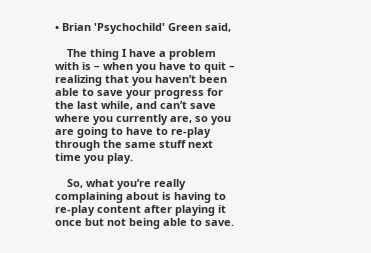• Brian 'Psychochild' Green said,

    The thing I have a problem with is – when you have to quit – realizing that you haven’t been able to save your progress for the last while, and can’t save where you currently are, so you are going to have to re-play through the same stuff next time you play.

    So, what you’re really complaining about is having to re-play content after playing it once but not being able to save.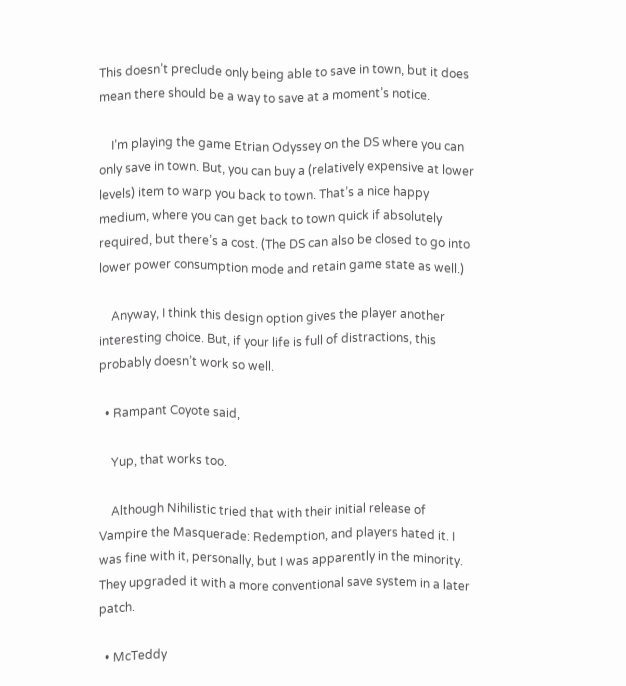This doesn’t preclude only being able to save in town, but it does mean there should be a way to save at a moment’s notice.

    I’m playing the game Etrian Odyssey on the DS where you can only save in town. But, you can buy a (relatively expensive at lower levels) item to warp you back to town. That’s a nice happy medium, where you can get back to town quick if absolutely required, but there’s a cost. (The DS can also be closed to go into lower power consumption mode and retain game state as well.)

    Anyway, I think this design option gives the player another interesting choice. But, if your life is full of distractions, this probably doesn’t work so well.

  • Rampant Coyote said,

    Yup, that works too.

    Although Nihilistic tried that with their initial release of Vampire the Masquerade: Redemption, and players hated it. I was fine with it, personally, but I was apparently in the minority. They upgraded it with a more conventional save system in a later patch.

  • McTeddy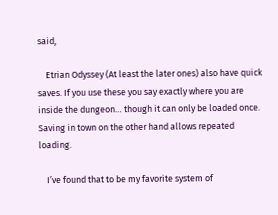said,

    Etrian Odyssey (At least the later ones) also have quick saves. If you use these you say exactly where you are inside the dungeon… though it can only be loaded once. Saving in town on the other hand allows repeated loading.

    I’ve found that to be my favorite system of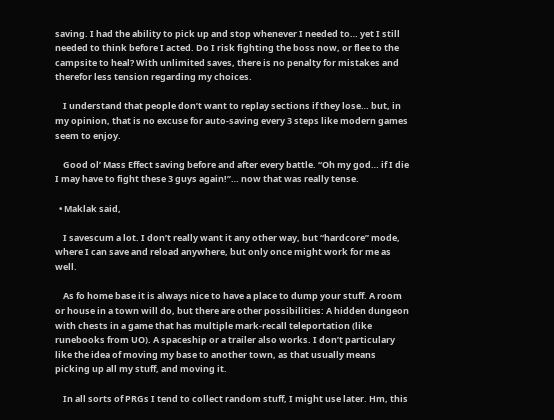saving. I had the ability to pick up and stop whenever I needed to… yet I still needed to think before I acted. Do I risk fighting the boss now, or flee to the campsite to heal? With unlimited saves, there is no penalty for mistakes and therefor less tension regarding my choices.

    I understand that people don’t want to replay sections if they lose… but, in my opinion, that is no excuse for auto-saving every 3 steps like modern games seem to enjoy.

    Good ol’ Mass Effect saving before and after every battle. “Oh my god… if I die I may have to fight these 3 guys again!”… now that was really tense.

  • Maklak said,

    I savescum a lot. I don’t really want it any other way, but “hardcore” mode, where I can save and reload anywhere, but only once might work for me as well.

    As fo home base it is always nice to have a place to dump your stuff. A room or house in a town will do, but there are other possibilities: A hidden dungeon with chests in a game that has multiple mark-recall teleportation (like runebooks from UO). A spaceship or a trailer also works. I don’t particulary like the idea of moving my base to another town, as that usually means picking up all my stuff, and moving it.

    In all sorts of PRGs I tend to collect random stuff, I might use later. Hm, this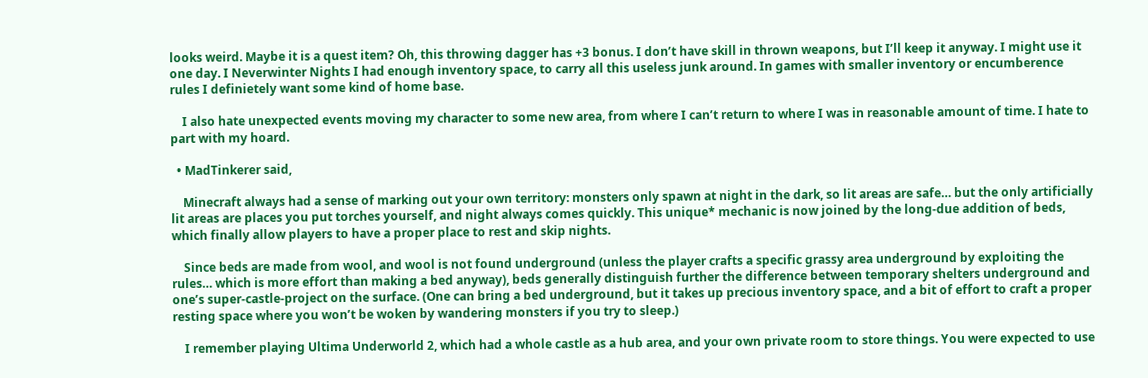looks weird. Maybe it is a quest item? Oh, this throwing dagger has +3 bonus. I don’t have skill in thrown weapons, but I’ll keep it anyway. I might use it one day. I Neverwinter Nights I had enough inventory space, to carry all this useless junk around. In games with smaller inventory or encumberence rules I definietely want some kind of home base.

    I also hate unexpected events moving my character to some new area, from where I can’t return to where I was in reasonable amount of time. I hate to part with my hoard.

  • MadTinkerer said,

    Minecraft always had a sense of marking out your own territory: monsters only spawn at night in the dark, so lit areas are safe… but the only artificially lit areas are places you put torches yourself, and night always comes quickly. This unique* mechanic is now joined by the long-due addition of beds, which finally allow players to have a proper place to rest and skip nights.

    Since beds are made from wool, and wool is not found underground (unless the player crafts a specific grassy area underground by exploiting the rules… which is more effort than making a bed anyway), beds generally distinguish further the difference between temporary shelters underground and one’s super-castle-project on the surface. (One can bring a bed underground, but it takes up precious inventory space, and a bit of effort to craft a proper resting space where you won’t be woken by wandering monsters if you try to sleep.)

    I remember playing Ultima Underworld 2, which had a whole castle as a hub area, and your own private room to store things. You were expected to use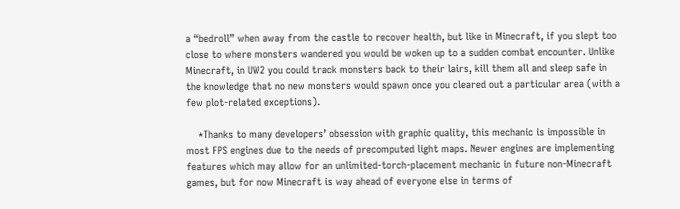a “bedroll” when away from the castle to recover health, but like in Minecraft, if you slept too close to where monsters wandered you would be woken up to a sudden combat encounter. Unlike Minecraft, in UW2 you could track monsters back to their lairs, kill them all and sleep safe in the knowledge that no new monsters would spawn once you cleared out a particular area (with a few plot-related exceptions).

    *Thanks to many developers’ obsession with graphic quality, this mechanic is impossible in most FPS engines due to the needs of precomputed light maps. Newer engines are implementing features which may allow for an unlimited-torch-placement mechanic in future non-Minecraft games, but for now Minecraft is way ahead of everyone else in terms of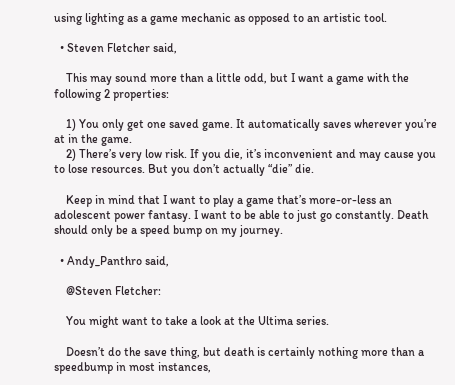using lighting as a game mechanic as opposed to an artistic tool.

  • Steven Fletcher said,

    This may sound more than a little odd, but I want a game with the following 2 properties:

    1) You only get one saved game. It automatically saves wherever you’re at in the game.
    2) There’s very low risk. If you die, it’s inconvenient and may cause you to lose resources. But you don’t actually “die” die.

    Keep in mind that I want to play a game that’s more-or-less an adolescent power fantasy. I want to be able to just go constantly. Death should only be a speed bump on my journey.

  • Andy_Panthro said,

    @Steven Fletcher:

    You might want to take a look at the Ultima series.

    Doesn’t do the save thing, but death is certainly nothing more than a speedbump in most instances,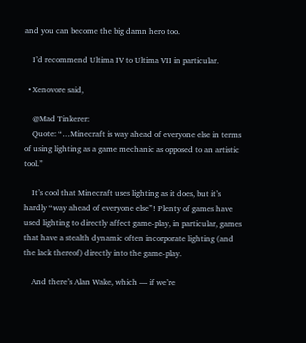and you can become the big damn hero too.

    I’d recommend Ultima IV to Ultima VII in particular.

  • Xenovore said,

    @Mad Tinkerer:
    Quote: “…Minecraft is way ahead of everyone else in terms of using lighting as a game mechanic as opposed to an artistic tool.”

    It’s cool that Minecraft uses lighting as it does, but it’s hardly “way ahead of everyone else”! Plenty of games have used lighting to directly affect game-play, in particular, games that have a stealth dynamic often incorporate lighting (and the lack thereof) directly into the game-play.

    And there’s Alan Wake, which — if we’re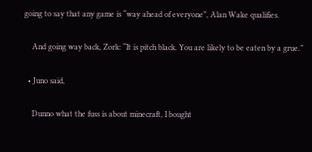going to say that any game is “way ahead of everyone”, Alan Wake qualifies.

    And going way back, Zork: “It is pitch black. You are likely to be eaten by a grue.”

  • Juno said,

    Dunno what the fuss is about minecraft, I bought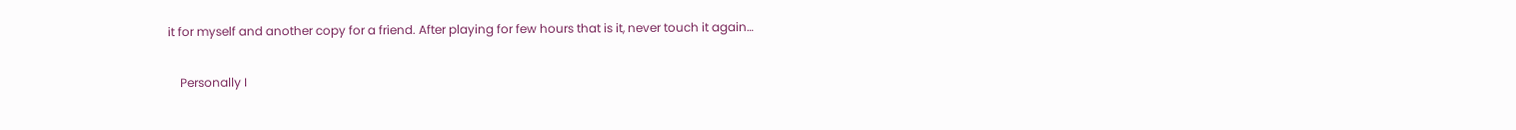it for myself and another copy for a friend. After playing for few hours that is it, never touch it again…

    Personally I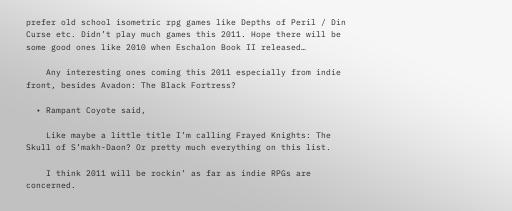prefer old school isometric rpg games like Depths of Peril / Din Curse etc. Didn’t play much games this 2011. Hope there will be some good ones like 2010 when Eschalon Book II released…

    Any interesting ones coming this 2011 especially from indie front, besides Avadon: The Black Fortress?

  • Rampant Coyote said,

    Like maybe a little title I’m calling Frayed Knights: The Skull of S’makh-Daon? Or pretty much everything on this list.

    I think 2011 will be rockin’ as far as indie RPGs are concerned.